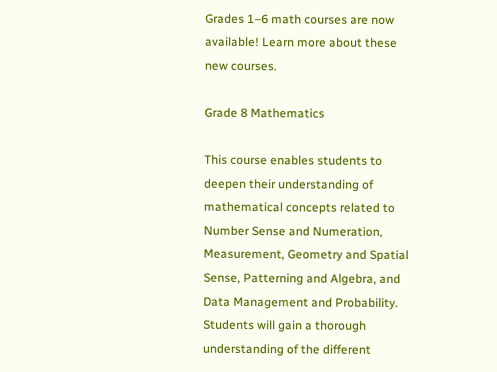Grades 1–6 math courses are now available! Learn more about these new courses.

Grade 8 Mathematics

This course enables students to deepen their understanding of mathematical concepts related to Number Sense and Numeration, Measurement, Geometry and Spatial Sense, Patterning and Algebra, and Data Management and Probability. Students will gain a thorough understanding of the different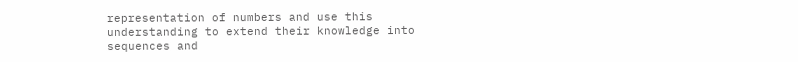representation of numbers and use this understanding to extend their knowledge into sequences and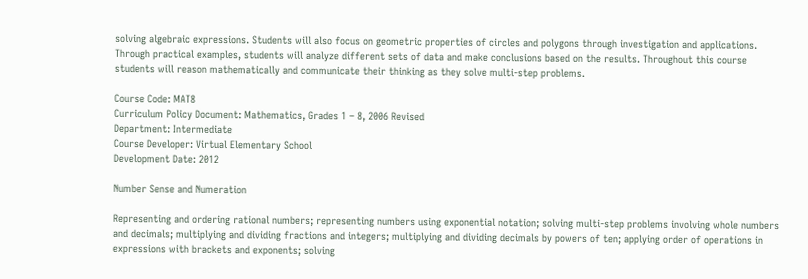solving algebraic expressions. Students will also focus on geometric properties of circles and polygons through investigation and applications. Through practical examples, students will analyze different sets of data and make conclusions based on the results. Throughout this course students will reason mathematically and communicate their thinking as they solve multi-step problems.

Course Code: MAT8
Curriculum Policy Document: Mathematics, Grades 1 – 8, 2006 Revised
Department: Intermediate
Course Developer: Virtual Elementary School
Development Date: 2012

Number Sense and Numeration

Representing and ordering rational numbers; representing numbers using exponential notation; solving multi-step problems involving whole numbers and decimals; multiplying and dividing fractions and integers; multiplying and dividing decimals by powers of ten; applying order of operations in expressions with brackets and exponents; solving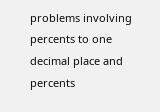problems involving percents to one decimal place and percents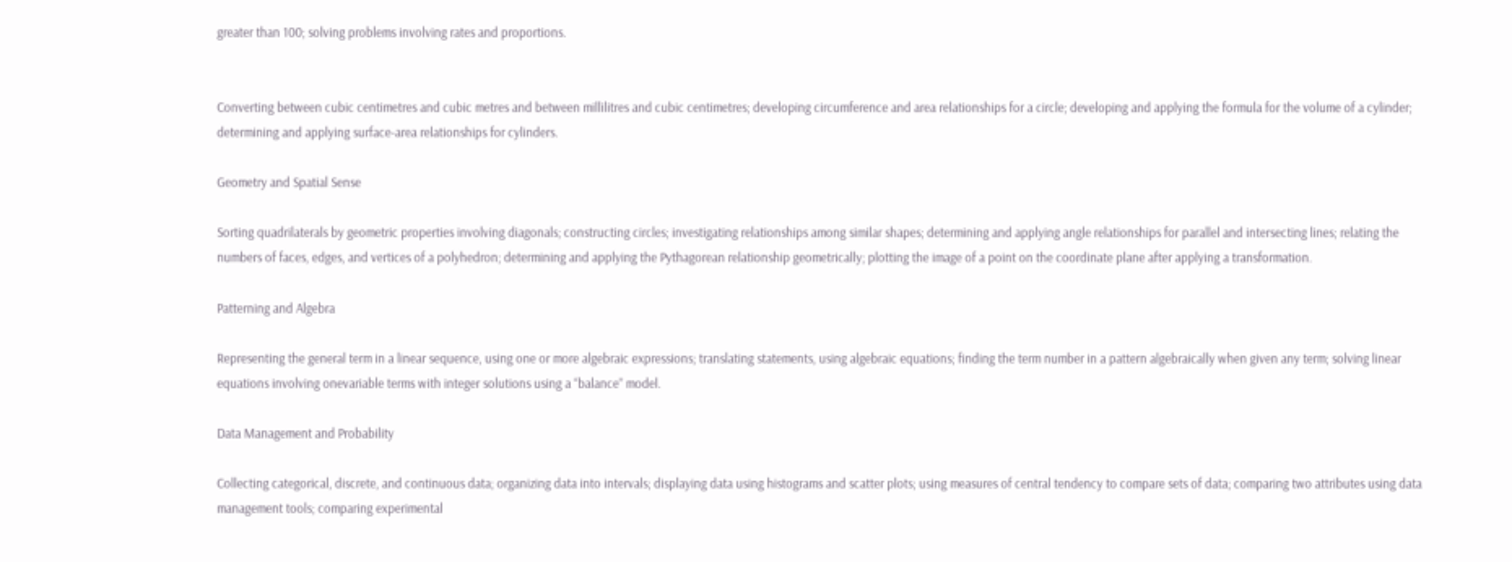greater than 100; solving problems involving rates and proportions.


Converting between cubic centimetres and cubic metres and between millilitres and cubic centimetres; developing circumference and area relationships for a circle; developing and applying the formula for the volume of a cylinder; determining and applying surface-area relationships for cylinders.

Geometry and Spatial Sense

Sorting quadrilaterals by geometric properties involving diagonals; constructing circles; investigating relationships among similar shapes; determining and applying angle relationships for parallel and intersecting lines; relating the numbers of faces, edges, and vertices of a polyhedron; determining and applying the Pythagorean relationship geometrically; plotting the image of a point on the coordinate plane after applying a transformation.

Patterning and Algebra

Representing the general term in a linear sequence, using one or more algebraic expressions; translating statements, using algebraic equations; finding the term number in a pattern algebraically when given any term; solving linear equations involving onevariable terms with integer solutions using a “balance” model.

Data Management and Probability

Collecting categorical, discrete, and continuous data; organizing data into intervals; displaying data using histograms and scatter plots; using measures of central tendency to compare sets of data; comparing two attributes using data management tools; comparing experimental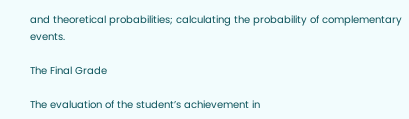and theoretical probabilities; calculating the probability of complementary events.

The Final Grade

The evaluation of the student’s achievement in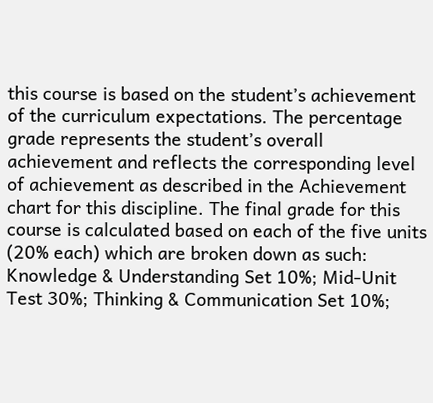this course is based on the student’s achievement of the curriculum expectations. The percentage grade represents the student’s overall achievement and reflects the corresponding level of achievement as described in the Achievement chart for this discipline. The final grade for this course is calculated based on each of the five units (20% each) which are broken down as such: Knowledge & Understanding Set 10%; Mid-Unit Test 30%; Thinking & Communication Set 10%;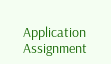Application Assignment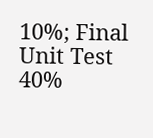10%; Final Unit Test 40%